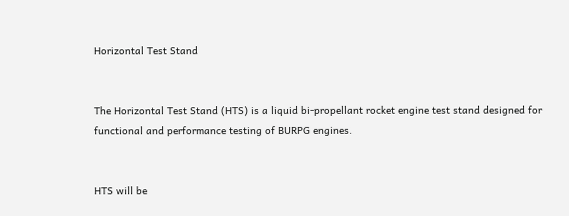Horizontal Test Stand


The Horizontal Test Stand (HTS) is a liquid bi-propellant rocket engine test stand designed for functional and performance testing of BURPG engines.


HTS will be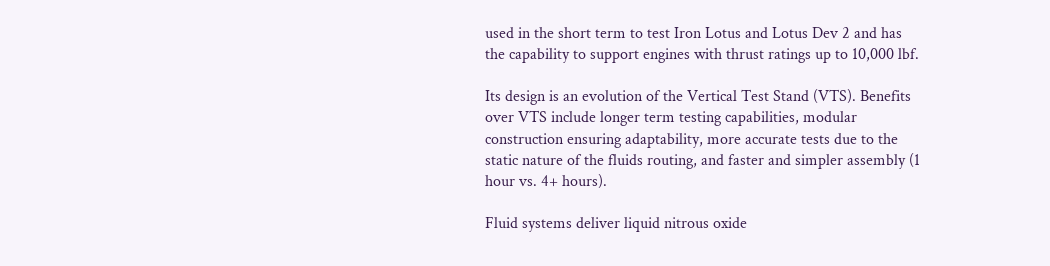used in the short term to test Iron Lotus and Lotus Dev 2 and has the capability to support engines with thrust ratings up to 10,000 lbf.

Its design is an evolution of the Vertical Test Stand (VTS). Benefits over VTS include longer term testing capabilities, modular construction ensuring adaptability, more accurate tests due to the static nature of the fluids routing, and faster and simpler assembly (1 hour vs. 4+ hours).

Fluid systems deliver liquid nitrous oxide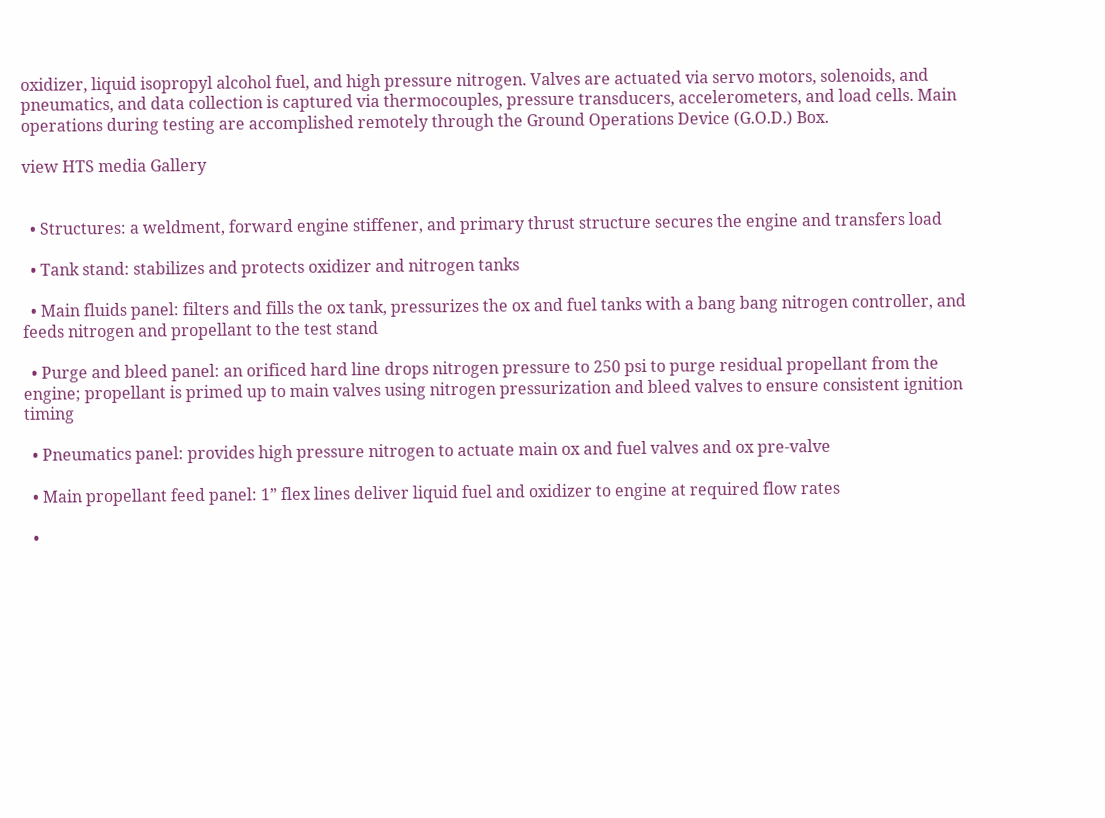oxidizer, liquid isopropyl alcohol fuel, and high pressure nitrogen. Valves are actuated via servo motors, solenoids, and pneumatics, and data collection is captured via thermocouples, pressure transducers, accelerometers, and load cells. Main operations during testing are accomplished remotely through the Ground Operations Device (G.O.D.) Box.

view HTS media Gallery


  • Structures: a weldment, forward engine stiffener, and primary thrust structure secures the engine and transfers load

  • Tank stand: stabilizes and protects oxidizer and nitrogen tanks

  • Main fluids panel: filters and fills the ox tank, pressurizes the ox and fuel tanks with a bang bang nitrogen controller, and feeds nitrogen and propellant to the test stand

  • Purge and bleed panel: an orificed hard line drops nitrogen pressure to 250 psi to purge residual propellant from the engine; propellant is primed up to main valves using nitrogen pressurization and bleed valves to ensure consistent ignition timing

  • Pneumatics panel: provides high pressure nitrogen to actuate main ox and fuel valves and ox pre-valve

  • Main propellant feed panel: 1” flex lines deliver liquid fuel and oxidizer to engine at required flow rates

  •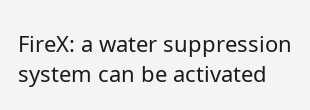FireX: a water suppression system can be activated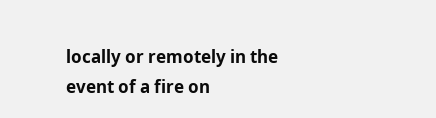locally or remotely in the event of a fire on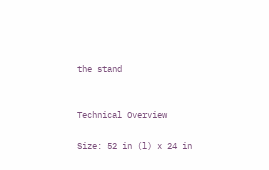the stand


Technical Overview

Size: 52 in (l) x 24 in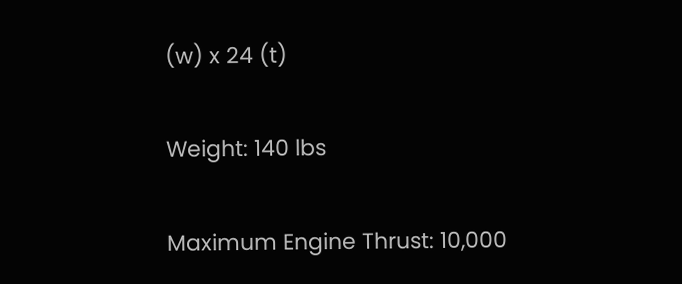(w) x 24 (t)

Weight: 140 lbs

Maximum Engine Thrust: 10,000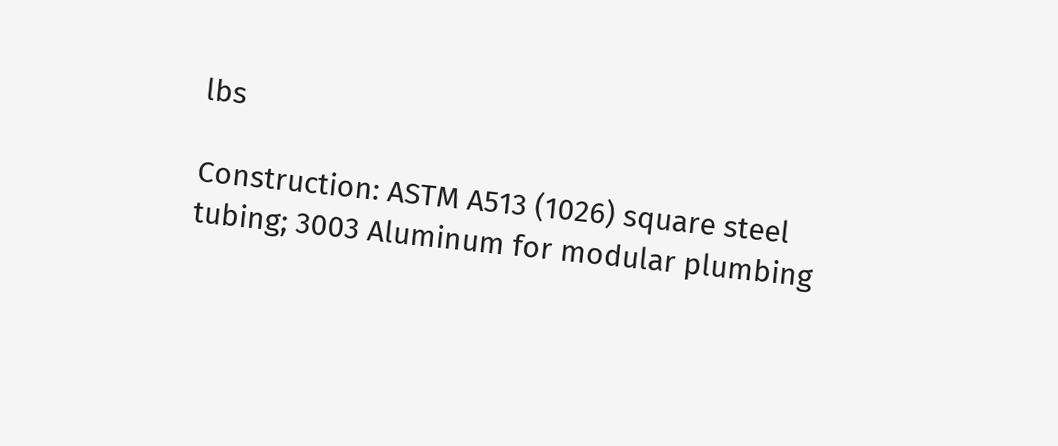lbs

Construction: ASTM A513 (1026) square steel tubing; 3003 Aluminum for modular plumbing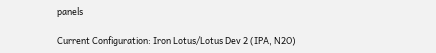panels

Current Configuration: Iron Lotus/Lotus Dev 2 (IPA, N2O)